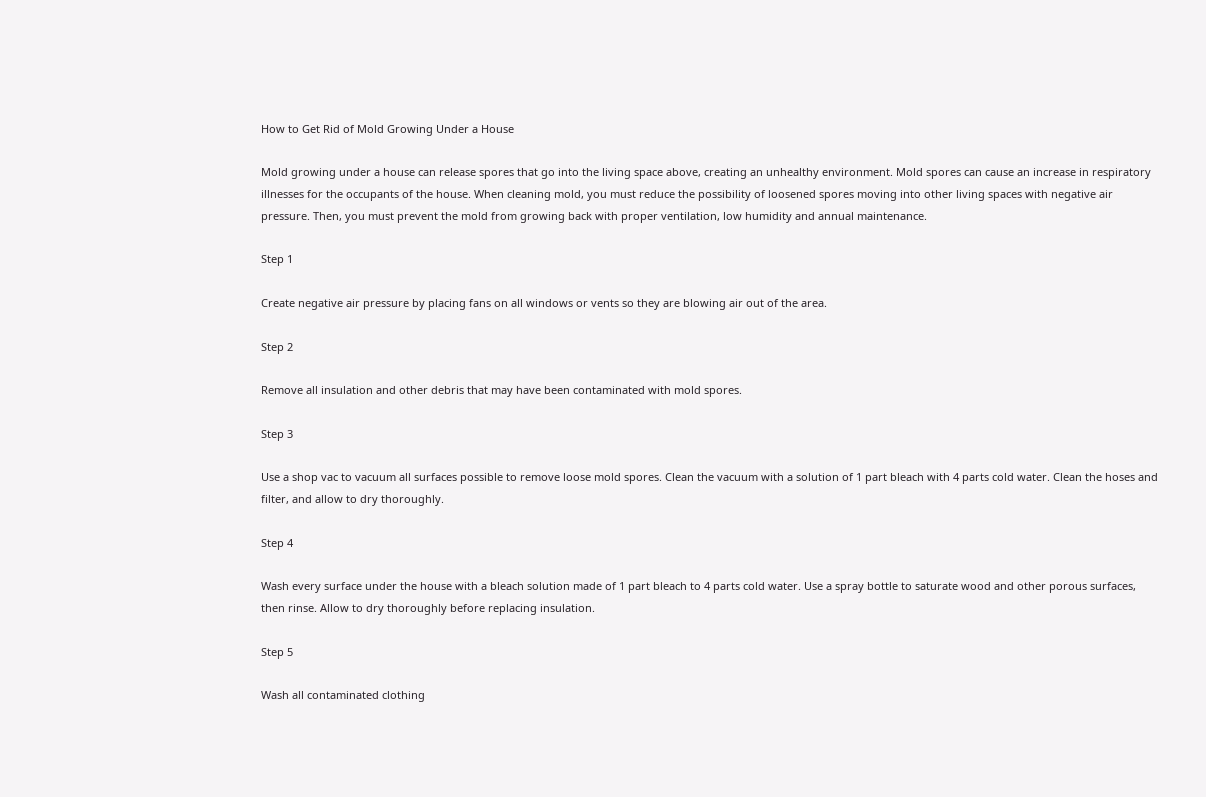How to Get Rid of Mold Growing Under a House

Mold growing under a house can release spores that go into the living space above, creating an unhealthy environment. Mold spores can cause an increase in respiratory illnesses for the occupants of the house. When cleaning mold, you must reduce the possibility of loosened spores moving into other living spaces with negative air pressure. Then, you must prevent the mold from growing back with proper ventilation, low humidity and annual maintenance.

Step 1

Create negative air pressure by placing fans on all windows or vents so they are blowing air out of the area.

Step 2

Remove all insulation and other debris that may have been contaminated with mold spores.

Step 3

Use a shop vac to vacuum all surfaces possible to remove loose mold spores. Clean the vacuum with a solution of 1 part bleach with 4 parts cold water. Clean the hoses and filter, and allow to dry thoroughly.

Step 4

Wash every surface under the house with a bleach solution made of 1 part bleach to 4 parts cold water. Use a spray bottle to saturate wood and other porous surfaces, then rinse. Allow to dry thoroughly before replacing insulation.

Step 5

Wash all contaminated clothing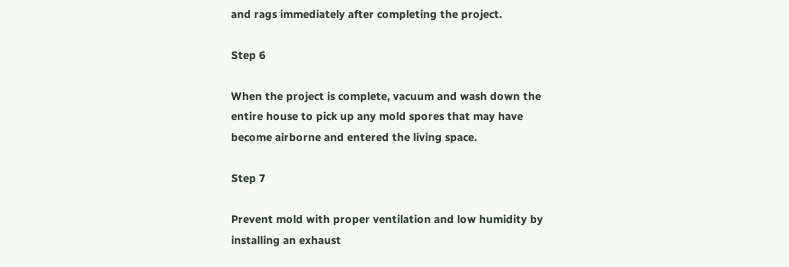and rags immediately after completing the project.

Step 6

When the project is complete, vacuum and wash down the entire house to pick up any mold spores that may have become airborne and entered the living space.

Step 7

Prevent mold with proper ventilation and low humidity by installing an exhaust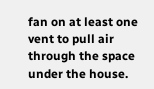fan on at least one vent to pull air through the space under the house.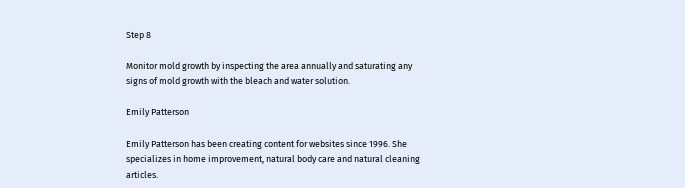Step 8

Monitor mold growth by inspecting the area annually and saturating any signs of mold growth with the bleach and water solution.

Emily Patterson

Emily Patterson has been creating content for websites since 1996. She specializes in home improvement, natural body care and natural cleaning articles.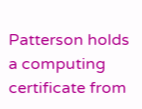Patterson holds a computing certificate from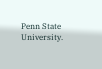Penn State University.